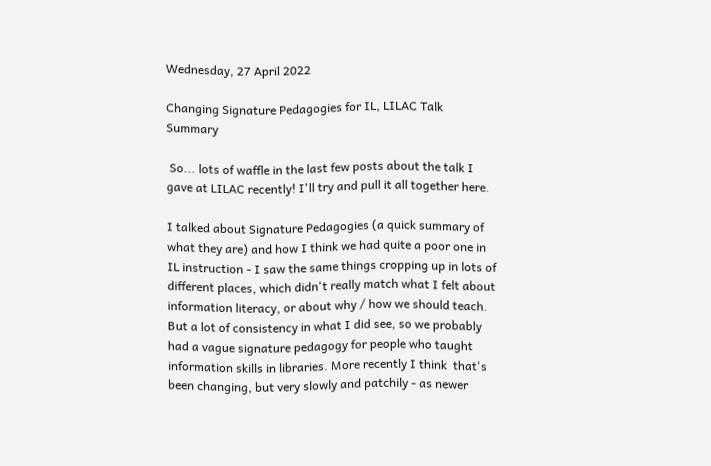Wednesday, 27 April 2022

Changing Signature Pedagogies for IL, LILAC Talk Summary

 So... lots of waffle in the last few posts about the talk I gave at LILAC recently! I'll try and pull it all together here.

I talked about Signature Pedagogies (a quick summary of what they are) and how I think we had quite a poor one in IL instruction - I saw the same things cropping up in lots of different places, which didn't really match what I felt about information literacy, or about why / how we should teach. But a lot of consistency in what I did see, so we probably had a vague signature pedagogy for people who taught information skills in libraries. More recently I think  that's been changing, but very slowly and patchily - as newer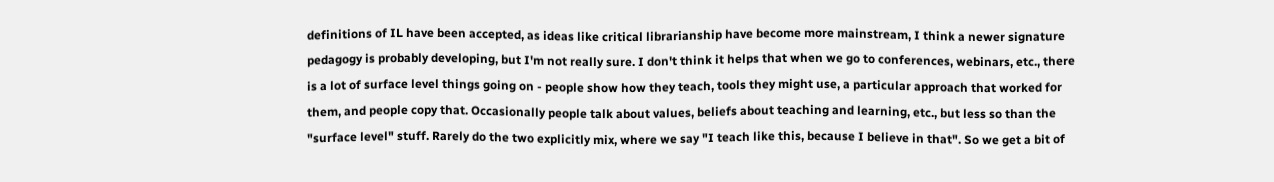definitions of IL have been accepted, as ideas like critical librarianship have become more mainstream, I think a newer signature pedagogy is probably developing, but I'm not really sure. I don't think it helps that when we go to conferences, webinars, etc., there is a lot of surface level things going on - people show how they teach, tools they might use, a particular approach that worked for them, and people copy that. Occasionally people talk about values, beliefs about teaching and learning, etc., but less so than the "surface level" stuff. Rarely do the two explicitly mix, where we say "I teach like this, because I believe in that". So we get a bit of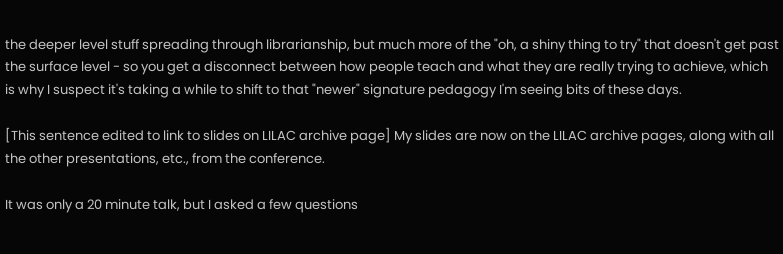the deeper level stuff spreading through librarianship, but much more of the "oh, a shiny thing to try" that doesn't get past the surface level - so you get a disconnect between how people teach and what they are really trying to achieve, which is why I suspect it's taking a while to shift to that "newer" signature pedagogy I'm seeing bits of these days.

[This sentence edited to link to slides on LILAC archive page] My slides are now on the LILAC archive pages, along with all the other presentations, etc., from the conference.

It was only a 20 minute talk, but I asked a few questions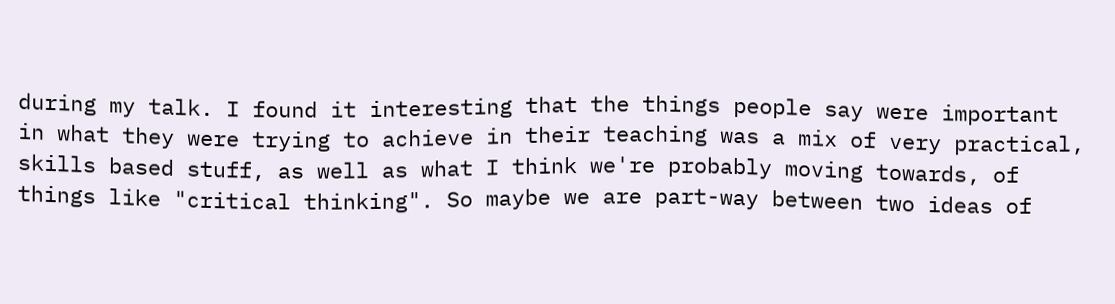during my talk. I found it interesting that the things people say were important in what they were trying to achieve in their teaching was a mix of very practical, skills based stuff, as well as what I think we're probably moving towards, of things like "critical thinking". So maybe we are part-way between two ideas of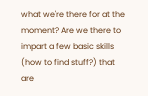what we're there for at the moment? Are we there to impart a few basic skills (how to find stuff?) that are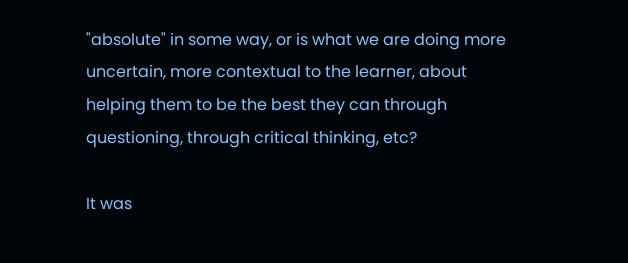"absolute" in some way, or is what we are doing more uncertain, more contextual to the learner, about helping them to be the best they can through questioning, through critical thinking, etc?

It was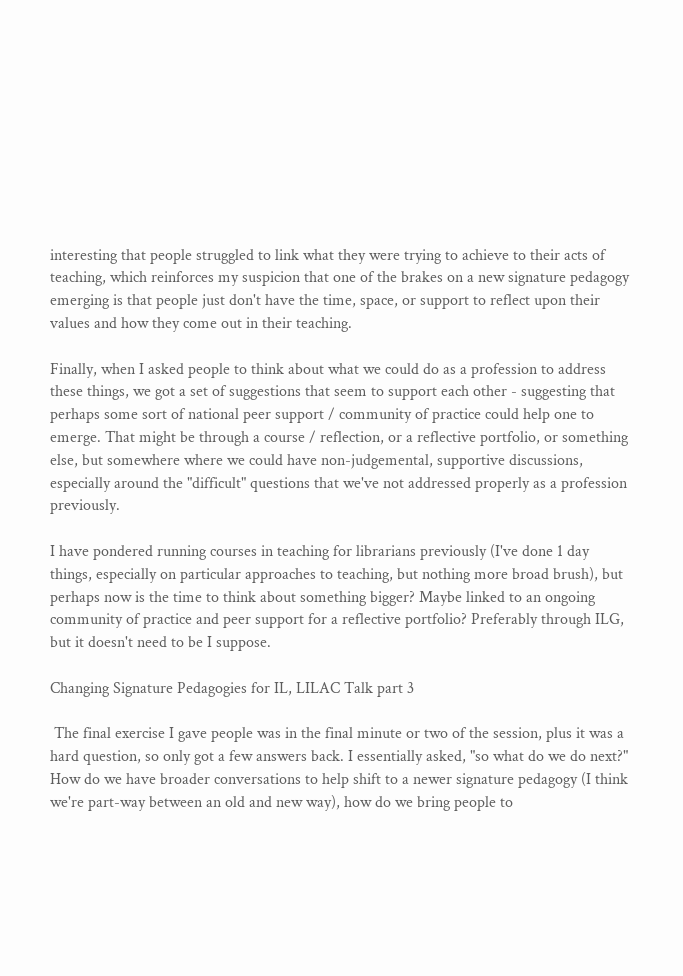interesting that people struggled to link what they were trying to achieve to their acts of teaching, which reinforces my suspicion that one of the brakes on a new signature pedagogy emerging is that people just don't have the time, space, or support to reflect upon their values and how they come out in their teaching.

Finally, when I asked people to think about what we could do as a profession to address these things, we got a set of suggestions that seem to support each other - suggesting that perhaps some sort of national peer support / community of practice could help one to emerge. That might be through a course / reflection, or a reflective portfolio, or something else, but somewhere where we could have non-judgemental, supportive discussions, especially around the "difficult" questions that we've not addressed properly as a profession previously.

I have pondered running courses in teaching for librarians previously (I've done 1 day things, especially on particular approaches to teaching, but nothing more broad brush), but perhaps now is the time to think about something bigger? Maybe linked to an ongoing community of practice and peer support for a reflective portfolio? Preferably through ILG, but it doesn't need to be I suppose.

Changing Signature Pedagogies for IL, LILAC Talk part 3

 The final exercise I gave people was in the final minute or two of the session, plus it was a hard question, so only got a few answers back. I essentially asked, "so what do we do next?" How do we have broader conversations to help shift to a newer signature pedagogy (I think we're part-way between an old and new way), how do we bring people to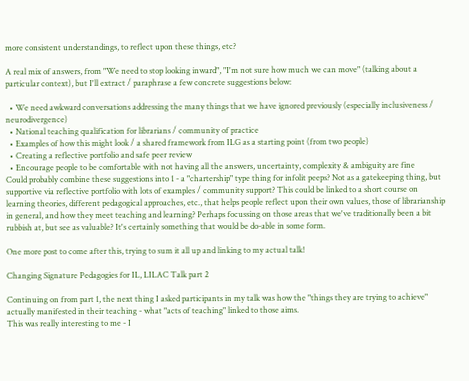more consistent understandings, to reflect upon these things, etc?

A real mix of answers, from "We need to stop looking inward", "I'm not sure how much we can move" (talking about a particular context), but I'll extract / paraphrase a few concrete suggestions below:

  • We need awkward conversations addressing the many things that we have ignored previously (especially inclusiveness / neurodivergence)
  • National teaching qualification for librarians / community of practice
  • Examples of how this might look / a shared framework from ILG as a starting point (from two people)
  • Creating a reflective portfolio and safe peer review
  • Encourage people to be comfortable with not having all the answers, uncertainty, complexity & ambiguity are fine
Could probably combine these suggestions into 1 - a "chartership" type thing for infolit peeps? Not as a gatekeeping thing, but supportive via reflective portfolio with lots of examples / community support? This could be linked to a short course on learning theories, different pedagogical approaches, etc., that helps people reflect upon their own values, those of librarianship in general, and how they meet teaching and learning? Perhaps focussing on those areas that we've traditionally been a bit rubbish at, but see as valuable? It's certainly something that would be do-able in some form.

One more post to come after this, trying to sum it all up and linking to my actual talk!

Changing Signature Pedagogies for IL, LILAC Talk part 2

Continuing on from part 1, the next thing I asked participants in my talk was how the "things they are trying to achieve" actually manifested in their teaching - what "acts of teaching" linked to those aims.
This was really interesting to me - I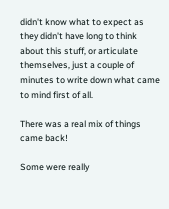didn't know what to expect as they didn't have long to think about this stuff, or articulate themselves, just a couple of minutes to write down what came to mind first of all.

There was a real mix of things came back!

Some were really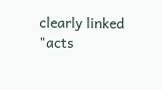clearly linked "acts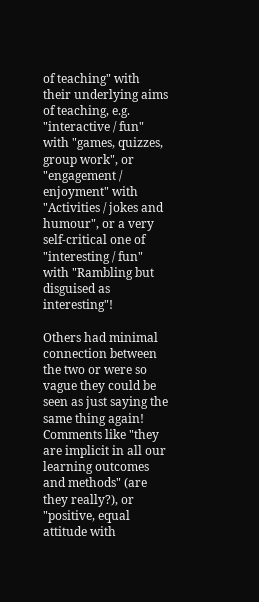of teaching" with their underlying aims of teaching, e.g. "interactive / fun" with "games, quizzes, group work", or "engagement / enjoyment" with "Activities / jokes and humour", or a very self-critical one of "interesting / fun" with "Rambling but disguised as interesting"!

Others had minimal connection between the two or were so vague they could be seen as just saying the same thing again! Comments like "they are implicit in all our learning outcomes and methods" (are they really?), or "positive, equal attitude with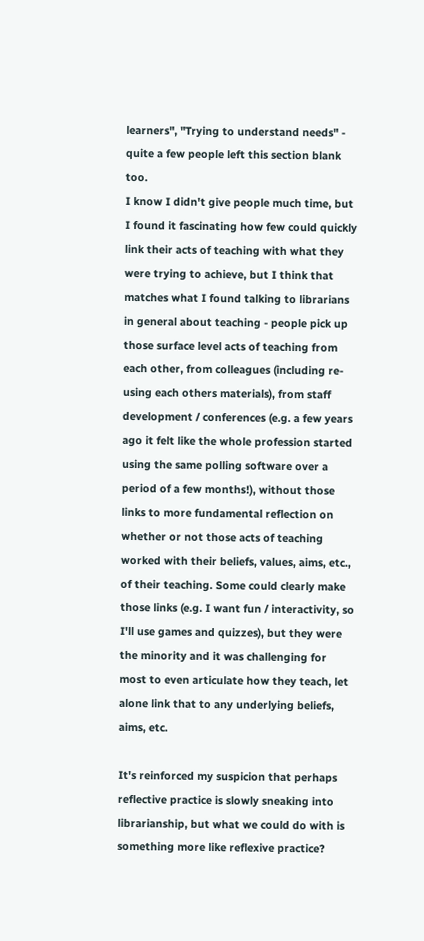learners", "Trying to understand needs" - quite a few people left this section blank too.
I know I didn't give people much time, but I found it fascinating how few could quickly link their acts of teaching with what they were trying to achieve, but I think that matches what I found talking to librarians in general about teaching - people pick up those surface level acts of teaching from each other, from colleagues (including re-using each others materials), from staff development / conferences (e.g. a few years ago it felt like the whole profession started using the same polling software over a period of a few months!), without those links to more fundamental reflection on whether or not those acts of teaching worked with their beliefs, values, aims, etc., of their teaching. Some could clearly make those links (e.g. I want fun / interactivity, so I'll use games and quizzes), but they were the minority and it was challenging for most to even articulate how they teach, let alone link that to any underlying beliefs, aims, etc.

It's reinforced my suspicion that perhaps reflective practice is slowly sneaking into librarianship, but what we could do with is something more like reflexive practice?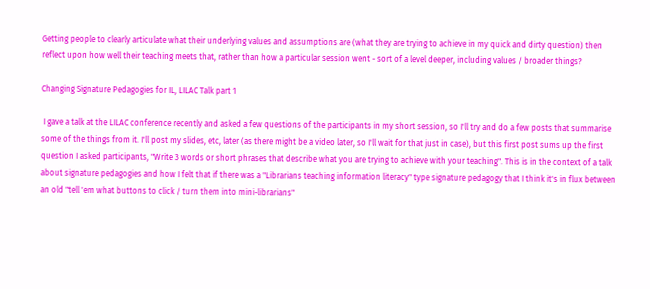Getting people to clearly articulate what their underlying values and assumptions are (what they are trying to achieve in my quick and dirty question) then reflect upon how well their teaching meets that, rather than how a particular session went - sort of a level deeper, including values / broader things?

Changing Signature Pedagogies for IL, LILAC Talk part 1

 I gave a talk at the LILAC conference recently and asked a few questions of the participants in my short session, so I'll try and do a few posts that summarise some of the things from it. I'll post my slides, etc, later (as there might be a video later, so I'll wait for that just in case), but this first post sums up the first question I asked participants, "Write 3 words or short phrases that describe what you are trying to achieve with your teaching". This is in the context of a talk about signature pedagogies and how I felt that if there was a "Librarians teaching information literacy" type signature pedagogy that I think it's in flux between an old "tell 'em what buttons to click / turn them into mini-librarians"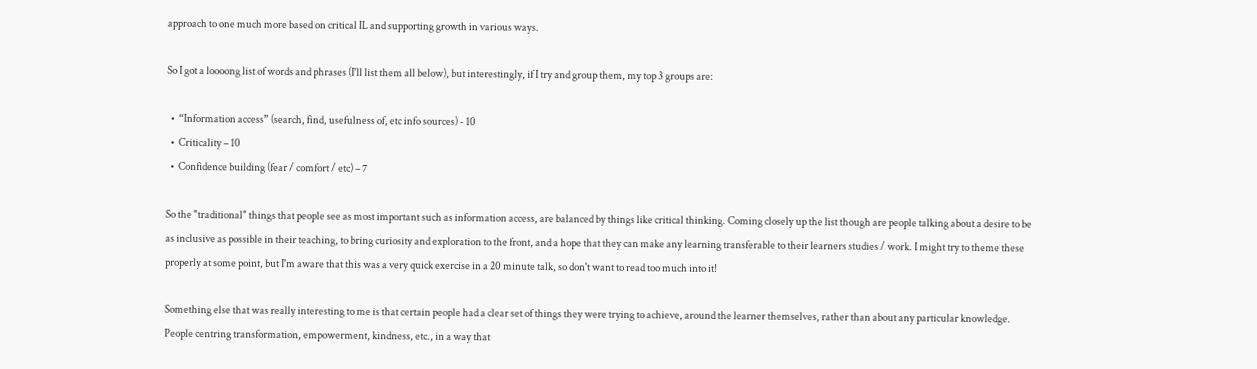approach to one much more based on critical IL and supporting growth in various ways.

So I got a loooong list of words and phrases (I'll list them all below), but interestingly, if I try and group them, my top 3 groups are:

  •  “Information access” (search, find, usefulness of, etc info sources) - 10
  •  Criticality – 10
  •  Confidence building (fear / comfort / etc) – 7

So the "traditional" things that people see as most important such as information access, are balanced by things like critical thinking. Coming closely up the list though are people talking about a desire to be as inclusive as possible in their teaching, to bring curiosity and exploration to the front, and a hope that they can make any learning transferable to their learners studies / work. I might try to theme these properly at some point, but I'm aware that this was a very quick exercise in a 20 minute talk, so don't want to read too much into it!

Something else that was really interesting to me is that certain people had a clear set of things they were trying to achieve, around the learner themselves, rather than about any particular knowledge. People centring transformation, empowerment, kindness, etc., in a way that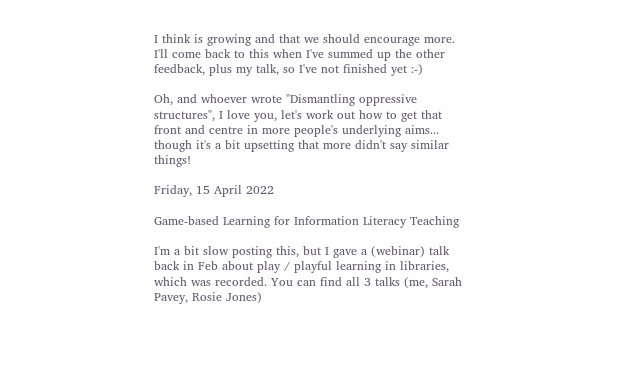I think is growing and that we should encourage more. I'll come back to this when I've summed up the other feedback, plus my talk, so I've not finished yet :-)

Oh, and whoever wrote "Dismantling oppressive structures", I love you, let's work out how to get that front and centre in more people's underlying aims... though it's a bit upsetting that more didn't say similar things!

Friday, 15 April 2022

Game-based Learning for Information Literacy Teaching

I'm a bit slow posting this, but I gave a (webinar) talk back in Feb about play / playful learning in libraries, which was recorded. You can find all 3 talks (me, Sarah Pavey, Rosie Jones)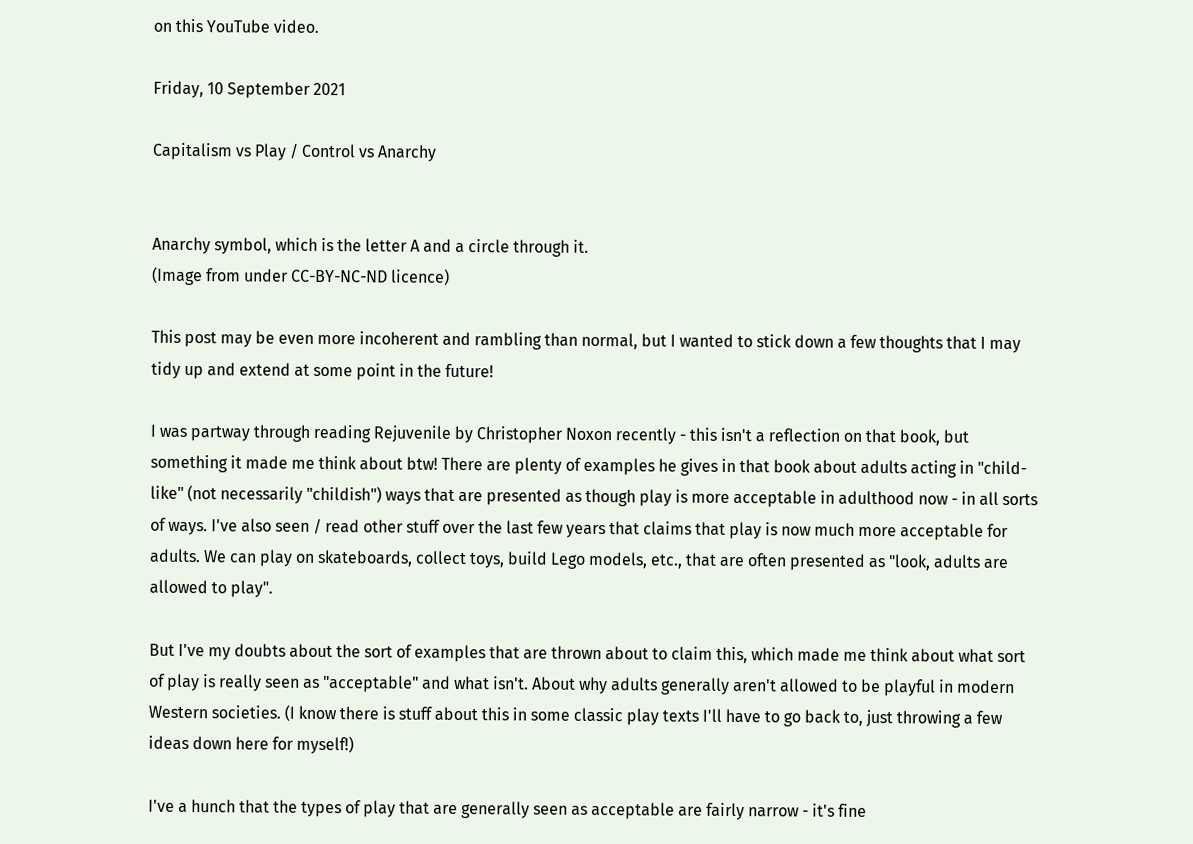on this YouTube video.

Friday, 10 September 2021

Capitalism vs Play / Control vs Anarchy


Anarchy symbol, which is the letter A and a circle through it.
(Image from under CC-BY-NC-ND licence)

This post may be even more incoherent and rambling than normal, but I wanted to stick down a few thoughts that I may tidy up and extend at some point in the future!

I was partway through reading Rejuvenile by Christopher Noxon recently - this isn't a reflection on that book, but something it made me think about btw! There are plenty of examples he gives in that book about adults acting in "child-like" (not necessarily "childish") ways that are presented as though play is more acceptable in adulthood now - in all sorts of ways. I've also seen / read other stuff over the last few years that claims that play is now much more acceptable for adults. We can play on skateboards, collect toys, build Lego models, etc., that are often presented as "look, adults are allowed to play".

But I've my doubts about the sort of examples that are thrown about to claim this, which made me think about what sort of play is really seen as "acceptable" and what isn't. About why adults generally aren't allowed to be playful in modern Western societies. (I know there is stuff about this in some classic play texts I'll have to go back to, just throwing a few ideas down here for myself!)

I've a hunch that the types of play that are generally seen as acceptable are fairly narrow - it's fine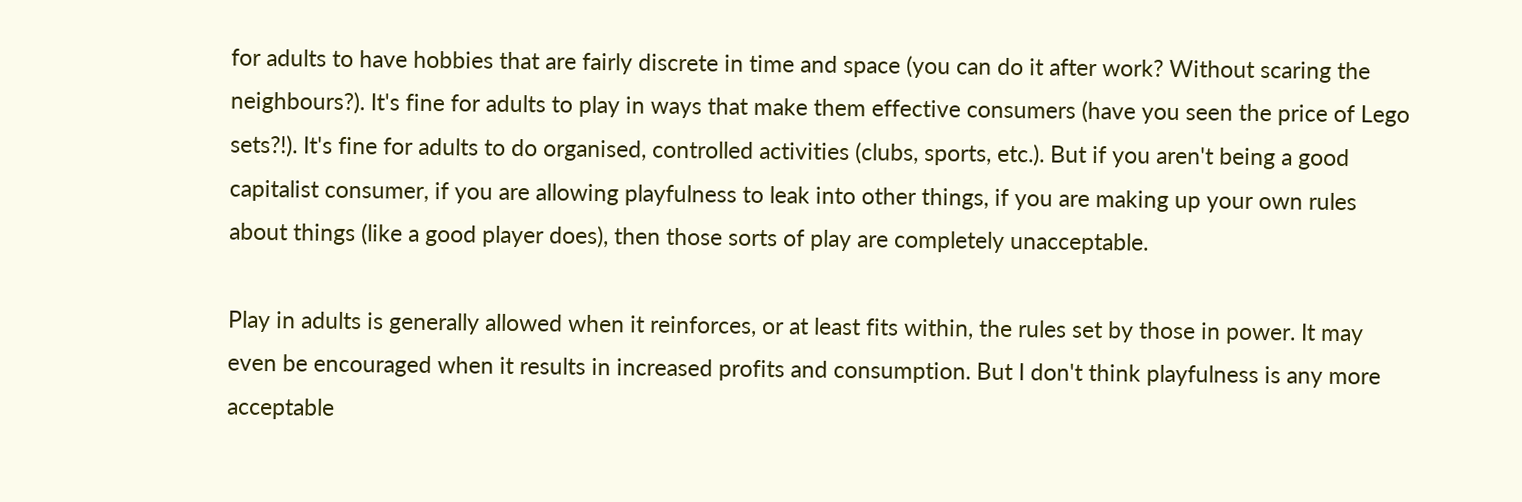for adults to have hobbies that are fairly discrete in time and space (you can do it after work? Without scaring the neighbours?). It's fine for adults to play in ways that make them effective consumers (have you seen the price of Lego sets?!). It's fine for adults to do organised, controlled activities (clubs, sports, etc.). But if you aren't being a good capitalist consumer, if you are allowing playfulness to leak into other things, if you are making up your own rules about things (like a good player does), then those sorts of play are completely unacceptable.

Play in adults is generally allowed when it reinforces, or at least fits within, the rules set by those in power. It may even be encouraged when it results in increased profits and consumption. But I don't think playfulness is any more acceptable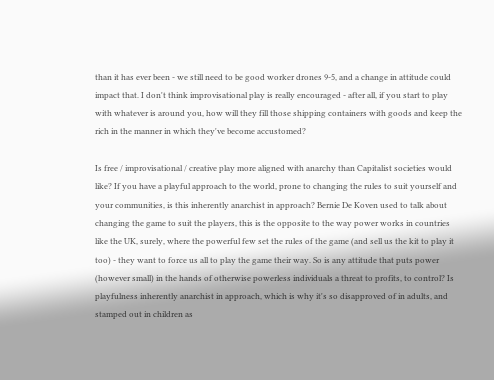than it has ever been - we still need to be good worker drones 9-5, and a change in attitude could impact that. I don't think improvisational play is really encouraged - after all, if you start to play with whatever is around you, how will they fill those shipping containers with goods and keep the rich in the manner in which they've become accustomed?

Is free / improvisational / creative play more aligned with anarchy than Capitalist societies would like? If you have a playful approach to the world, prone to changing the rules to suit yourself and your communities, is this inherently anarchist in approach? Bernie De Koven used to talk about changing the game to suit the players, this is the opposite to the way power works in countries like the UK, surely, where the powerful few set the rules of the game (and sell us the kit to play it too) - they want to force us all to play the game their way. So is any attitude that puts power (however small) in the hands of otherwise powerless individuals a threat to profits, to control? Is playfulness inherently anarchist in approach, which is why it's so disapproved of in adults, and stamped out in children as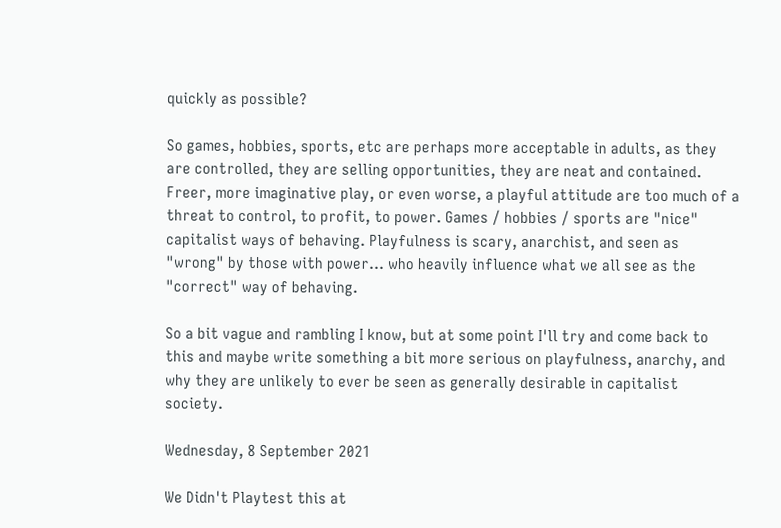quickly as possible?

So games, hobbies, sports, etc are perhaps more acceptable in adults, as they are controlled, they are selling opportunities, they are neat and contained. Freer, more imaginative play, or even worse, a playful attitude are too much of a threat to control, to profit, to power. Games / hobbies / sports are "nice" capitalist ways of behaving. Playfulness is scary, anarchist, and seen as "wrong" by those with power... who heavily influence what we all see as the "correct" way of behaving.

So a bit vague and rambling I know, but at some point I'll try and come back to this and maybe write something a bit more serious on playfulness, anarchy, and why they are unlikely to ever be seen as generally desirable in capitalist society.

Wednesday, 8 September 2021

We Didn't Playtest this at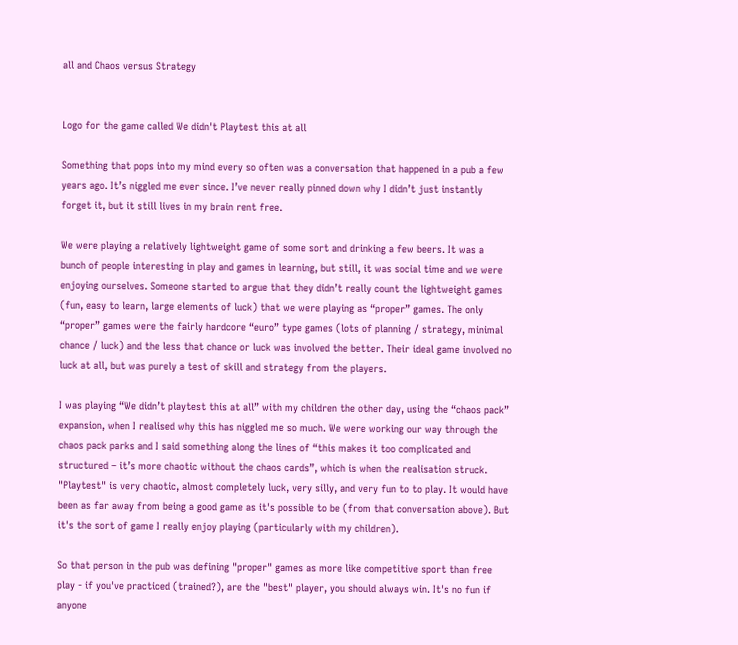all and Chaos versus Strategy


Logo for the game called We didn't Playtest this at all

Something that pops into my mind every so often was a conversation that happened in a pub a few years ago. It’s niggled me ever since. I’ve never really pinned down why I didn’t just instantly forget it, but it still lives in my brain rent free.

We were playing a relatively lightweight game of some sort and drinking a few beers. It was a  bunch of people interesting in play and games in learning, but still, it was social time and we were enjoying ourselves. Someone started to argue that they didn’t really count the lightweight games (fun, easy to learn, large elements of luck) that we were playing as “proper” games. The only “proper” games were the fairly hardcore “euro” type games (lots of planning / strategy, minimal chance / luck) and the less that chance or luck was involved the better. Their ideal game involved no luck at all, but was purely a test of skill and strategy from the players.

I was playing “We didn’t playtest this at all” with my children the other day, using the “chaos pack” expansion, when I realised why this has niggled me so much. We were working our way through the chaos pack parks and I said something along the lines of “this makes it too complicated and structured – it’s more chaotic without the chaos cards”, which is when the realisation struck. "Playtest" is very chaotic, almost completely luck, very silly, and very fun to to play. It would have been as far away from being a good game as it's possible to be (from that conversation above). But it's the sort of game I really enjoy playing (particularly with my children).

So that person in the pub was defining "proper" games as more like competitive sport than free play - if you've practiced (trained?), are the "best" player, you should always win. It's no fun if anyone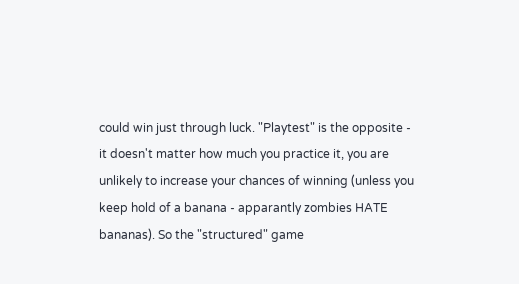could win just through luck. "Playtest" is the opposite - it doesn't matter how much you practice it, you are unlikely to increase your chances of winning (unless you keep hold of a banana - apparantly zombies HATE bananas). So the "structured" game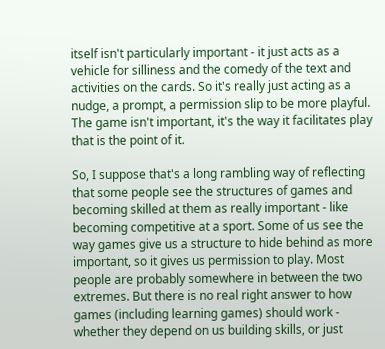itself isn't particularly important - it just acts as a vehicle for silliness and the comedy of the text and activities on the cards. So it's really just acting as a nudge, a prompt, a permission slip to be more playful. The game isn't important, it's the way it facilitates play that is the point of it.

So, I suppose that's a long rambling way of reflecting that some people see the structures of games and becoming skilled at them as really important - like becoming competitive at a sport. Some of us see the way games give us a structure to hide behind as more important, so it gives us permission to play. Most people are probably somewhere in between the two extremes. But there is no real right answer to how games (including learning games) should work - whether they depend on us building skills, or just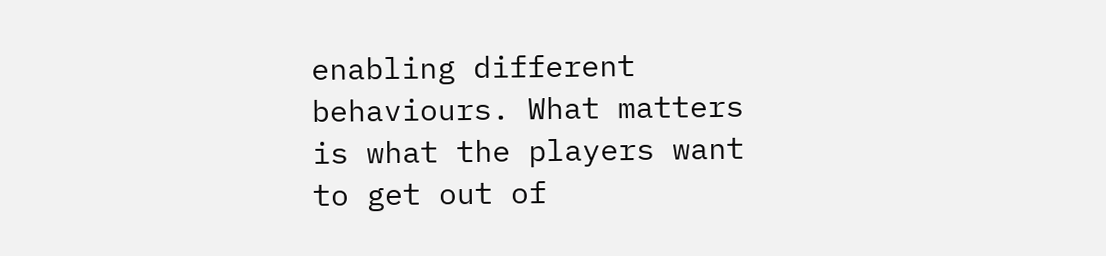enabling different behaviours. What matters is what the players want to get out of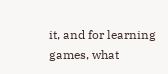it, and for learning games, what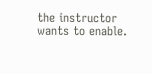the instructor wants to enable.